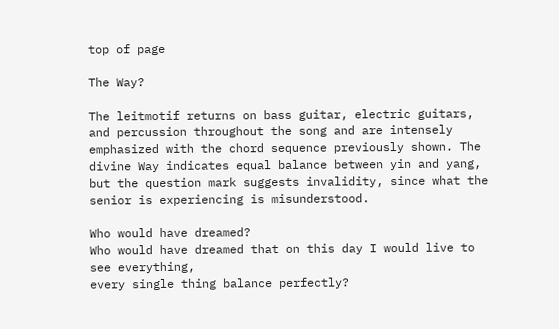top of page

The Way?

The leitmotif returns on bass guitar, electric guitars, and percussion throughout the song and are intensely emphasized with the chord sequence previously shown. The divine Way indicates equal balance between yin and yang, but the question mark suggests invalidity, since what the senior is experiencing is misunderstood.

Who would have dreamed?
Who would have dreamed that on this day I would live to see everything,
every single thing balance perfectly?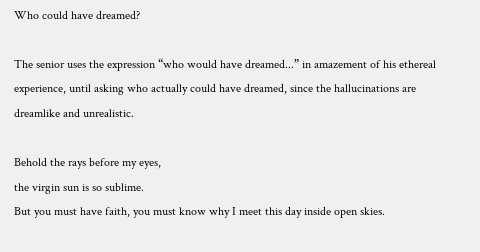Who could have dreamed?

The senior uses the expression “who would have dreamed...” in amazement of his ethereal experience, until asking who actually could have dreamed, since the hallucinations are dreamlike and unrealistic.

Behold the rays before my eyes,
the virgin sun is so sublime.
But you must have faith, you must know why I meet this day inside open skies.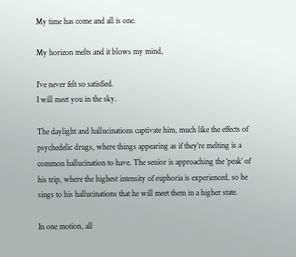My time has come and all is one.

My horizon melts and it blows my mind,

I’ve never felt so satisfied.
I will meet you in the sky.

The daylight and hallucinations captivate him, much like the effects of psychedelic drugs, where things appearing as if they’re melting is a common hallucination to have. The senior is approaching the ‘peak’ of his trip, where the highest intensity of euphoria is experienced, so he sings to his hallucinations that he will meet them in a higher state.

In one motion, all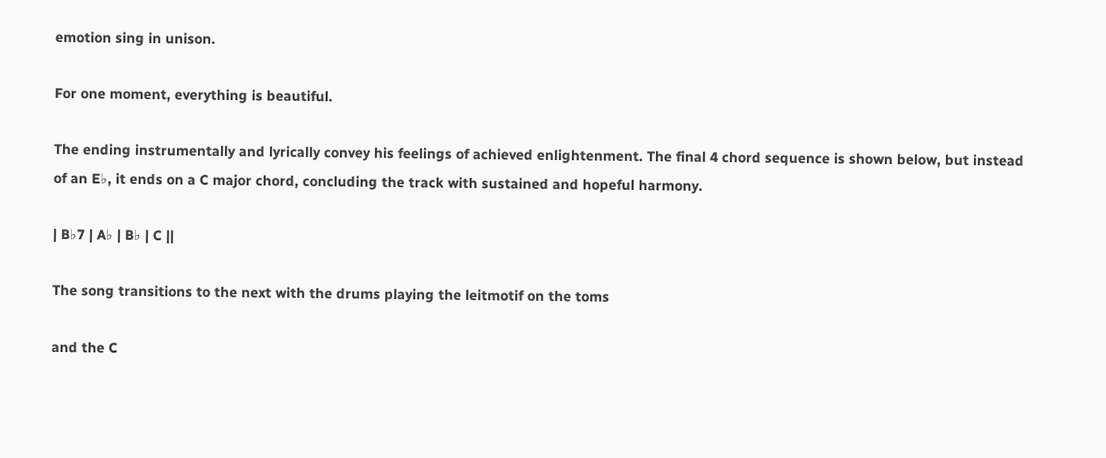emotion sing in unison.

For one moment, everything is beautiful.

The ending instrumentally and lyrically convey his feelings of achieved enlightenment. The final 4 chord sequence is shown below, but instead of an E♭, it ends on a C major chord, concluding the track with sustained and hopeful harmony.

| B♭7 | A♭ | B♭ | C ||

The song transitions to the next with the drums playing the leitmotif on the toms

and the C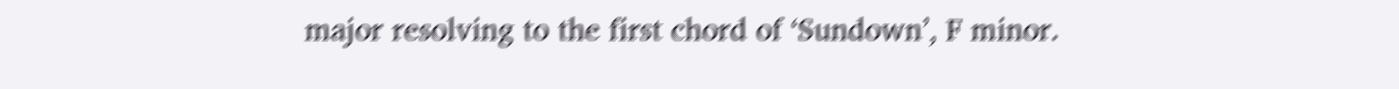major resolving to the first chord of ‘Sundown’, F minor.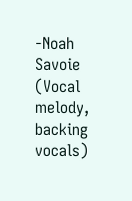-Noah Savoie (Vocal melody, backing vocals)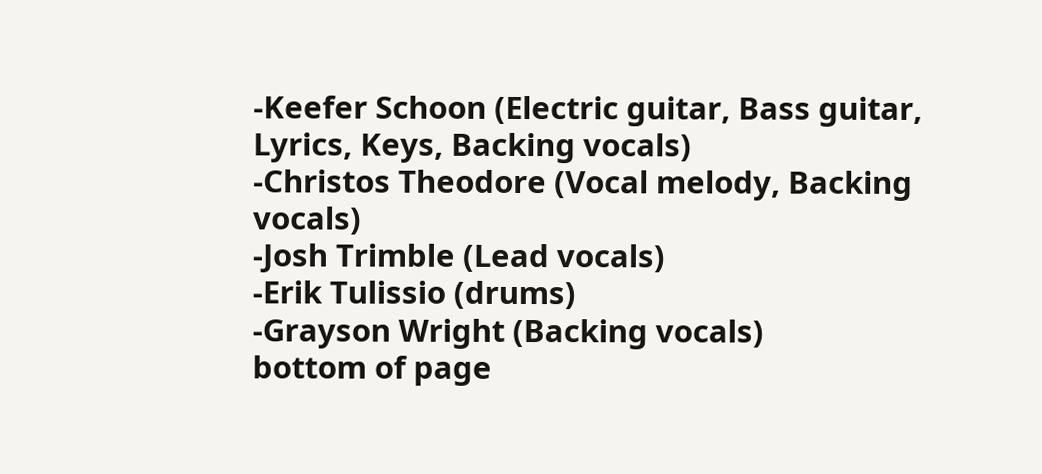-Keefer Schoon (Electric guitar, Bass guitar, Lyrics, Keys, Backing vocals)
-Christos Theodore (Vocal melody, Backing vocals)
-Josh Trimble (Lead vocals)
-Erik Tulissio (drums)
-Grayson Wright (Backing vocals)
bottom of page